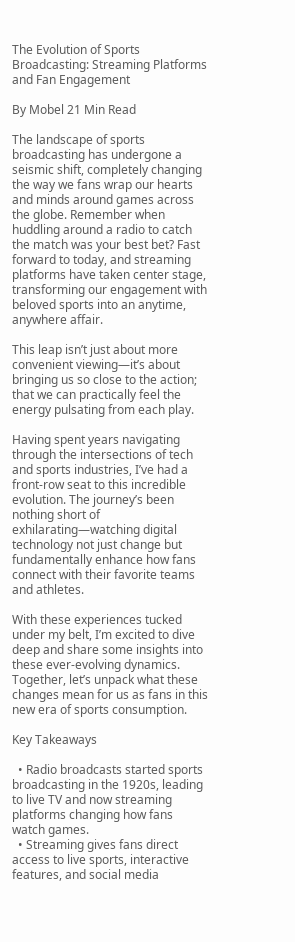The Evolution of Sports Broadcasting: Streaming Platforms and Fan Engagement

By Mobel 21 Min Read

The landscape of sports broadcasting has undergone a seismic shift, completely changing the way we fans wrap our hearts and minds around games across the globe. Remember when huddling around a radio to catch the match was your best bet? Fast forward to today, and streaming platforms have taken center stage, transforming our engagement with beloved sports into an anytime, anywhere affair.

This leap isn’t just about more convenient viewing—it’s about bringing us so close to the action; that we can practically feel the energy pulsating from each play.

Having spent years navigating through the intersections of tech and sports industries, I’ve had a front-row seat to this incredible evolution. The journey’s been nothing short of exhilarating—watching digital technology not just change but fundamentally enhance how fans connect with their favorite teams and athletes.

With these experiences tucked under my belt, I’m excited to dive deep and share some insights into these ever-evolving dynamics. Together, let’s unpack what these changes mean for us as fans in this new era of sports consumption.

Key Takeaways

  • Radio broadcasts started sports broadcasting in the 1920s, leading to live TV and now streaming platforms changing how fans watch games.
  • Streaming gives fans direct access to live sports, interactive features, and social media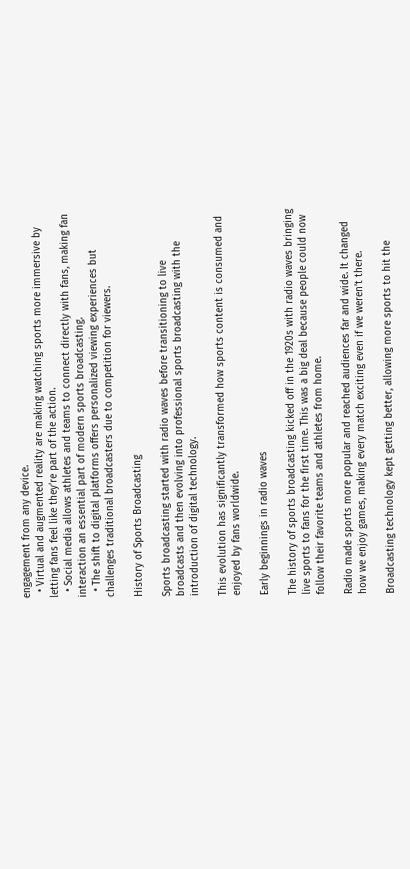engagement from any device.
  • Virtual and augmented reality are making watching sports more immersive by letting fans feel like they’re part of the action.
  • Social media allows athletes and teams to connect directly with fans, making fan interaction an essential part of modern sports broadcasting.
  • The shift to digital platforms offers personalized viewing experiences but challenges traditional broadcasters due to competition for viewers.

History of Sports Broadcasting

Sports broadcasting started with radio waves before transitioning to live broadcasts and then evolving into professional sports broadcasting with the introduction of digital technology.

This evolution has significantly transformed how sports content is consumed and enjoyed by fans worldwide.

Early beginnings in radio waves

The history of sports broadcasting kicked off in the 1920s with radio waves bringing live sports to fans for the first time. This was a big deal because people could now follow their favorite teams and athletes from home.

Radio made sports more popular and reached audiences far and wide. It changed how we enjoy games, making every match exciting even if we weren’t there.

Broadcasting technology kept getting better, allowing more sports to hit the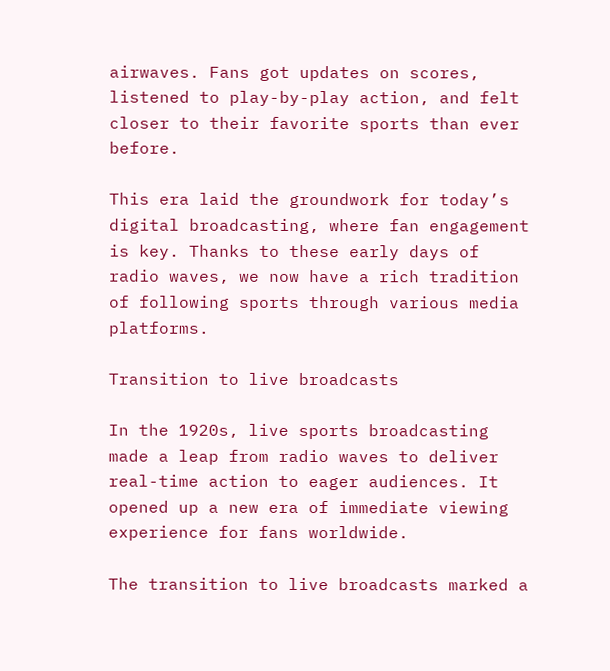airwaves. Fans got updates on scores, listened to play-by-play action, and felt closer to their favorite sports than ever before.

This era laid the groundwork for today’s digital broadcasting, where fan engagement is key. Thanks to these early days of radio waves, we now have a rich tradition of following sports through various media platforms.

Transition to live broadcasts

In the 1920s, live sports broadcasting made a leap from radio waves to deliver real-time action to eager audiences. It opened up a new era of immediate viewing experience for fans worldwide.

The transition to live broadcasts marked a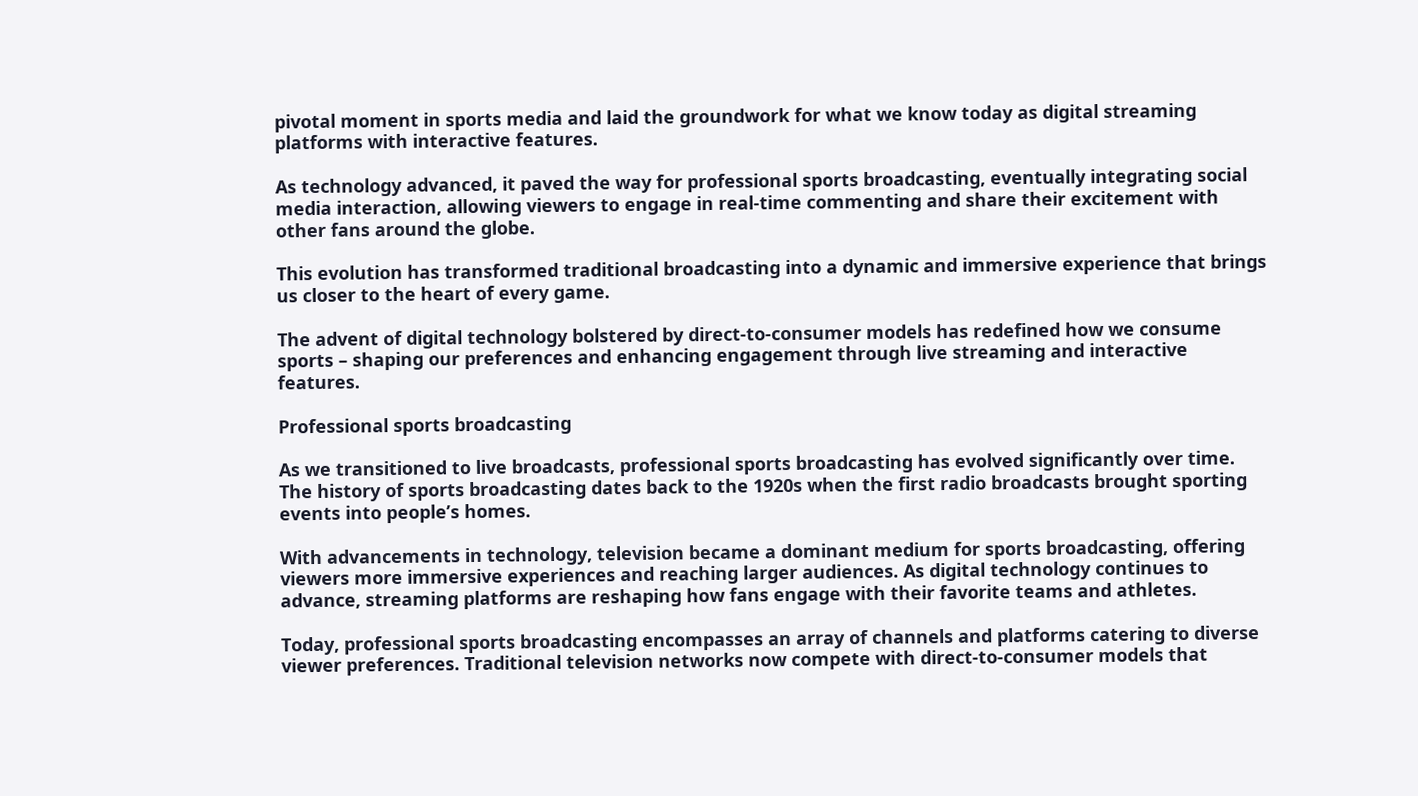pivotal moment in sports media and laid the groundwork for what we know today as digital streaming platforms with interactive features.

As technology advanced, it paved the way for professional sports broadcasting, eventually integrating social media interaction, allowing viewers to engage in real-time commenting and share their excitement with other fans around the globe.

This evolution has transformed traditional broadcasting into a dynamic and immersive experience that brings us closer to the heart of every game.

The advent of digital technology bolstered by direct-to-consumer models has redefined how we consume sports – shaping our preferences and enhancing engagement through live streaming and interactive features.

Professional sports broadcasting

As we transitioned to live broadcasts, professional sports broadcasting has evolved significantly over time. The history of sports broadcasting dates back to the 1920s when the first radio broadcasts brought sporting events into people’s homes.

With advancements in technology, television became a dominant medium for sports broadcasting, offering viewers more immersive experiences and reaching larger audiences. As digital technology continues to advance, streaming platforms are reshaping how fans engage with their favorite teams and athletes.

Today, professional sports broadcasting encompasses an array of channels and platforms catering to diverse viewer preferences. Traditional television networks now compete with direct-to-consumer models that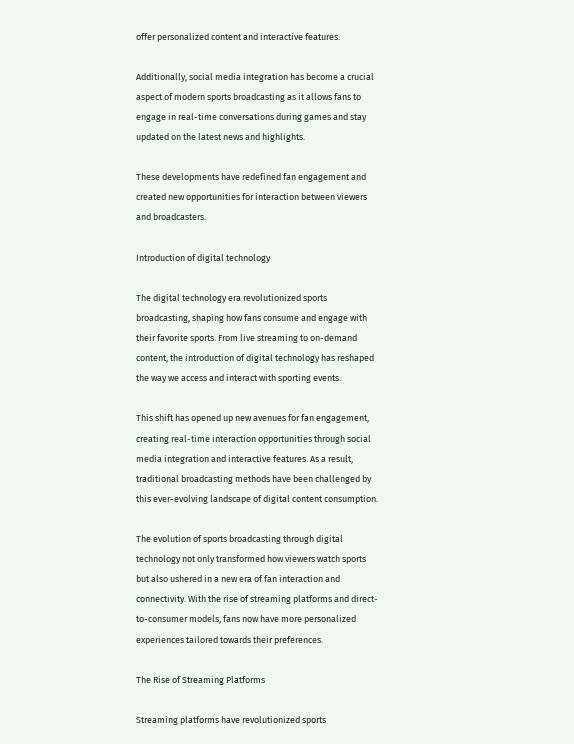offer personalized content and interactive features.

Additionally, social media integration has become a crucial aspect of modern sports broadcasting as it allows fans to engage in real-time conversations during games and stay updated on the latest news and highlights.

These developments have redefined fan engagement and created new opportunities for interaction between viewers and broadcasters.

Introduction of digital technology

The digital technology era revolutionized sports broadcasting, shaping how fans consume and engage with their favorite sports. From live streaming to on-demand content, the introduction of digital technology has reshaped the way we access and interact with sporting events.

This shift has opened up new avenues for fan engagement, creating real-time interaction opportunities through social media integration and interactive features. As a result, traditional broadcasting methods have been challenged by this ever-evolving landscape of digital content consumption.

The evolution of sports broadcasting through digital technology not only transformed how viewers watch sports but also ushered in a new era of fan interaction and connectivity. With the rise of streaming platforms and direct-to-consumer models, fans now have more personalized experiences tailored towards their preferences.

The Rise of Streaming Platforms

Streaming platforms have revolutionized sports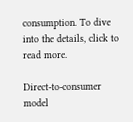consumption. To dive into the details, click to read more.

Direct-to-consumer model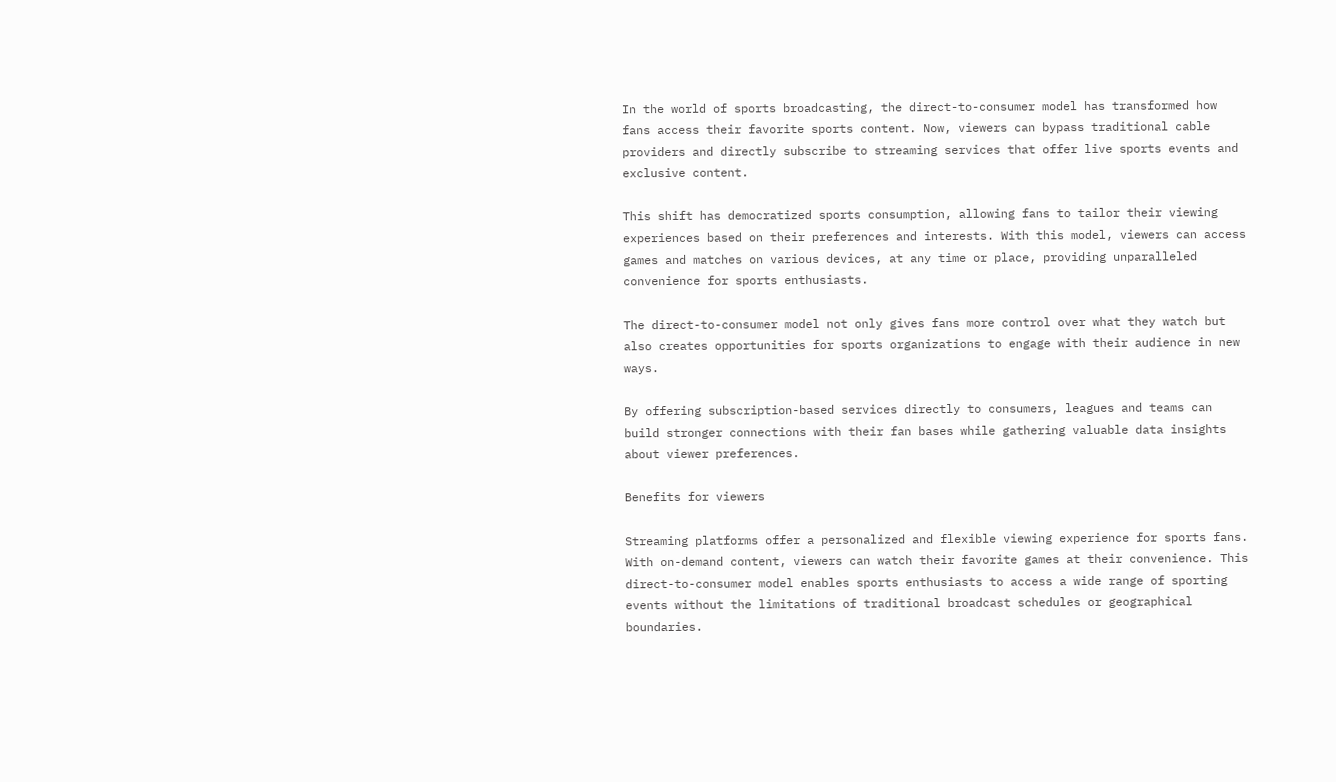In the world of sports broadcasting, the direct-to-consumer model has transformed how fans access their favorite sports content. Now, viewers can bypass traditional cable providers and directly subscribe to streaming services that offer live sports events and exclusive content.

This shift has democratized sports consumption, allowing fans to tailor their viewing experiences based on their preferences and interests. With this model, viewers can access games and matches on various devices, at any time or place, providing unparalleled convenience for sports enthusiasts.

The direct-to-consumer model not only gives fans more control over what they watch but also creates opportunities for sports organizations to engage with their audience in new ways.

By offering subscription-based services directly to consumers, leagues and teams can build stronger connections with their fan bases while gathering valuable data insights about viewer preferences.

Benefits for viewers

Streaming platforms offer a personalized and flexible viewing experience for sports fans. With on-demand content, viewers can watch their favorite games at their convenience. This direct-to-consumer model enables sports enthusiasts to access a wide range of sporting events without the limitations of traditional broadcast schedules or geographical boundaries.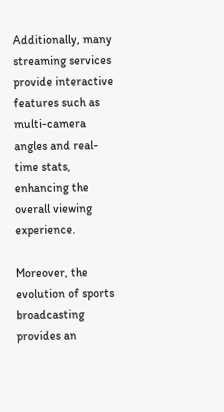Additionally, many streaming services provide interactive features such as multi-camera angles and real-time stats, enhancing the overall viewing experience.

Moreover, the evolution of sports broadcasting provides an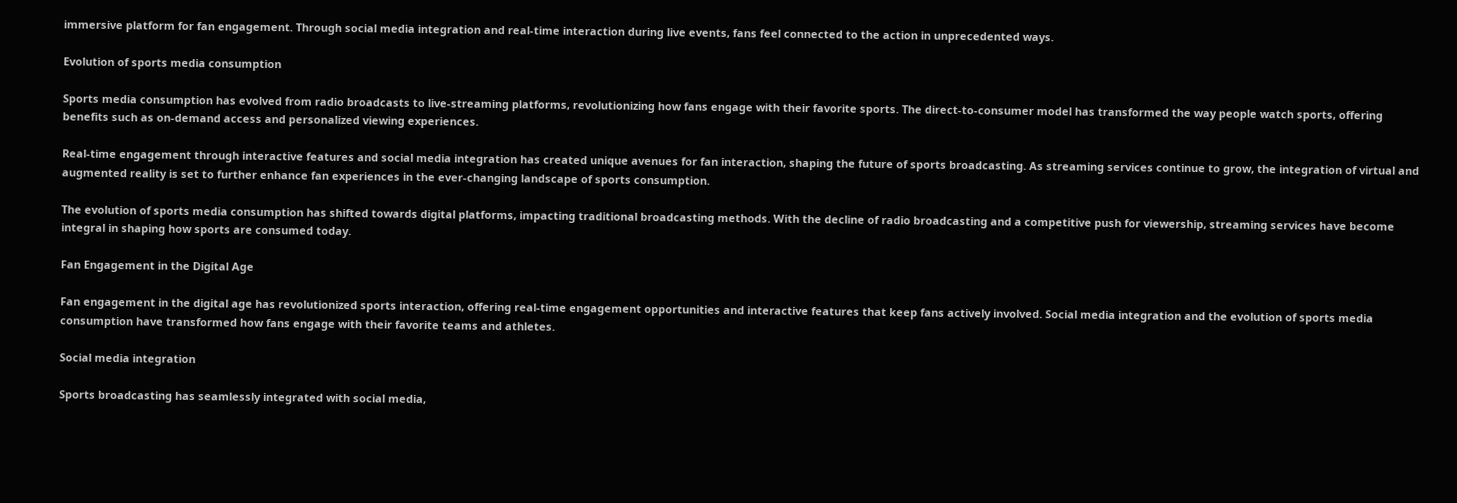immersive platform for fan engagement. Through social media integration and real-time interaction during live events, fans feel connected to the action in unprecedented ways.

Evolution of sports media consumption

Sports media consumption has evolved from radio broadcasts to live-streaming platforms, revolutionizing how fans engage with their favorite sports. The direct-to-consumer model has transformed the way people watch sports, offering benefits such as on-demand access and personalized viewing experiences.

Real-time engagement through interactive features and social media integration has created unique avenues for fan interaction, shaping the future of sports broadcasting. As streaming services continue to grow, the integration of virtual and augmented reality is set to further enhance fan experiences in the ever-changing landscape of sports consumption.

The evolution of sports media consumption has shifted towards digital platforms, impacting traditional broadcasting methods. With the decline of radio broadcasting and a competitive push for viewership, streaming services have become integral in shaping how sports are consumed today.

Fan Engagement in the Digital Age

Fan engagement in the digital age has revolutionized sports interaction, offering real-time engagement opportunities and interactive features that keep fans actively involved. Social media integration and the evolution of sports media consumption have transformed how fans engage with their favorite teams and athletes.

Social media integration

Sports broadcasting has seamlessly integrated with social media,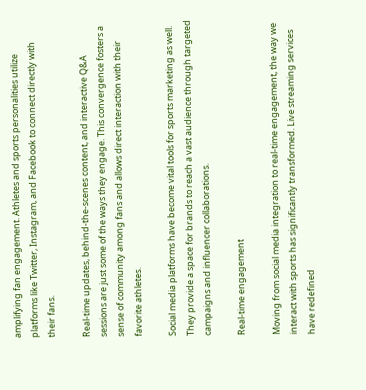amplifying fan engagement. Athletes and sports personalities utilize platforms like Twitter, Instagram, and Facebook to connect directly with their fans.

Real-time updates, behind-the-scenes content, and interactive Q&A sessions are just some of the ways they engage. This convergence fosters a sense of community among fans and allows direct interaction with their favorite athletes.

Social media platforms have become vital tools for sports marketing as well. They provide a space for brands to reach a vast audience through targeted campaigns and influencer collaborations.

Real-time engagement

Moving from social media integration to real-time engagement, the way we interact with sports has significantly transformed. Live streaming services have redefined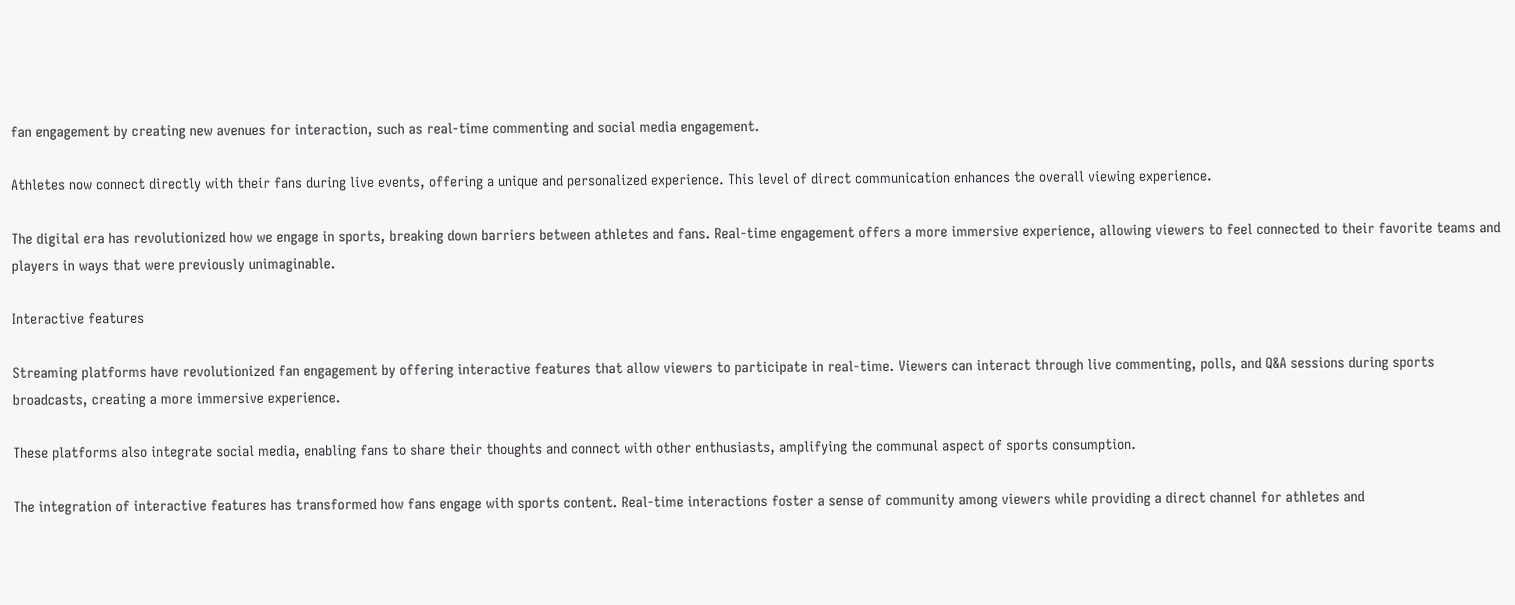fan engagement by creating new avenues for interaction, such as real-time commenting and social media engagement.

Athletes now connect directly with their fans during live events, offering a unique and personalized experience. This level of direct communication enhances the overall viewing experience.

The digital era has revolutionized how we engage in sports, breaking down barriers between athletes and fans. Real-time engagement offers a more immersive experience, allowing viewers to feel connected to their favorite teams and players in ways that were previously unimaginable.

Interactive features

Streaming platforms have revolutionized fan engagement by offering interactive features that allow viewers to participate in real-time. Viewers can interact through live commenting, polls, and Q&A sessions during sports broadcasts, creating a more immersive experience.

These platforms also integrate social media, enabling fans to share their thoughts and connect with other enthusiasts, amplifying the communal aspect of sports consumption.

The integration of interactive features has transformed how fans engage with sports content. Real-time interactions foster a sense of community among viewers while providing a direct channel for athletes and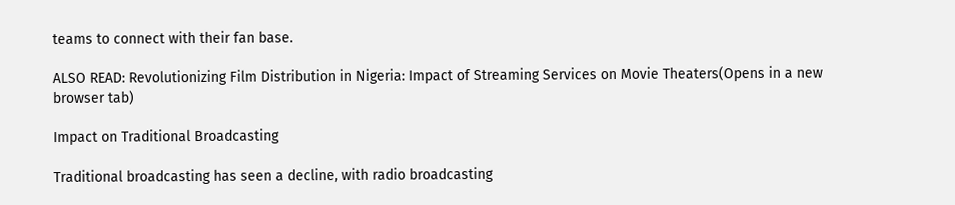teams to connect with their fan base.

ALSO READ: Revolutionizing Film Distribution in Nigeria: Impact of Streaming Services on Movie Theaters(Opens in a new browser tab)

Impact on Traditional Broadcasting

Traditional broadcasting has seen a decline, with radio broadcasting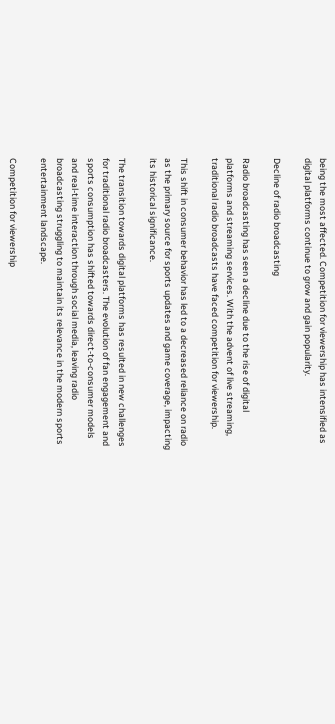being the most affected. Competition for viewership has intensified as digital platforms continue to grow and gain popularity.

Decline of radio broadcasting

Radio broadcasting has seen a decline due to the rise of digital platforms and streaming services. With the advent of live streaming, traditional radio broadcasts have faced competition for viewership.

This shift in consumer behavior has led to a decreased reliance on radio as the primary source for sports updates and game coverage, impacting its historical significance.

The transition towards digital platforms has resulted in new challenges for traditional radio broadcasters. The evolution of fan engagement and sports consumption has shifted towards direct-to-consumer models and real-time interaction through social media, leaving radio broadcasting struggling to maintain its relevance in the modern sports entertainment landscape.

Competition for viewership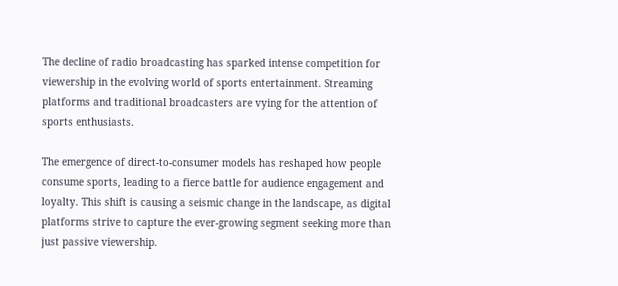The decline of radio broadcasting has sparked intense competition for viewership in the evolving world of sports entertainment. Streaming platforms and traditional broadcasters are vying for the attention of sports enthusiasts.

The emergence of direct-to-consumer models has reshaped how people consume sports, leading to a fierce battle for audience engagement and loyalty. This shift is causing a seismic change in the landscape, as digital platforms strive to capture the ever-growing segment seeking more than just passive viewership.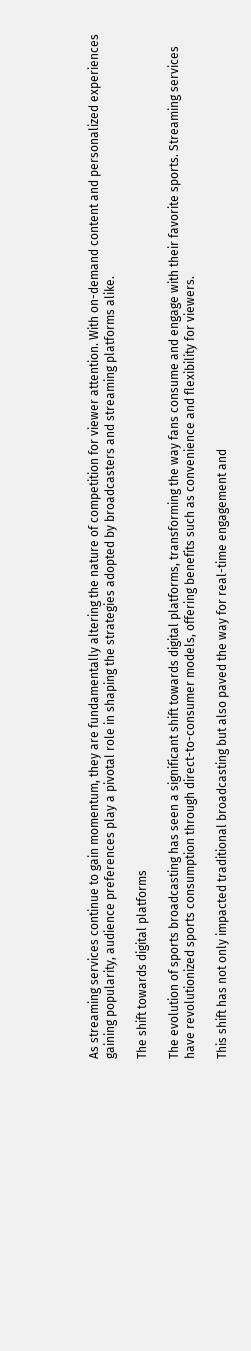As streaming services continue to gain momentum, they are fundamentally altering the nature of competition for viewer attention. With on-demand content and personalized experiences gaining popularity, audience preferences play a pivotal role in shaping the strategies adopted by broadcasters and streaming platforms alike.

The shift towards digital platforms

The evolution of sports broadcasting has seen a significant shift towards digital platforms, transforming the way fans consume and engage with their favorite sports. Streaming services have revolutionized sports consumption through direct-to-consumer models, offering benefits such as convenience and flexibility for viewers.

This shift has not only impacted traditional broadcasting but also paved the way for real-time engagement and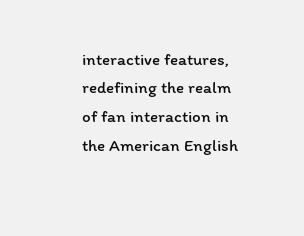interactive features, redefining the realm of fan interaction in the American English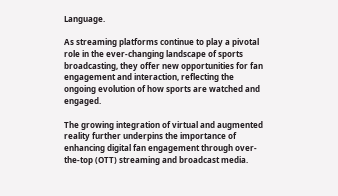Language.

As streaming platforms continue to play a pivotal role in the ever-changing landscape of sports broadcasting, they offer new opportunities for fan engagement and interaction, reflecting the ongoing evolution of how sports are watched and engaged.

The growing integration of virtual and augmented reality further underpins the importance of enhancing digital fan engagement through over-the-top (OTT) streaming and broadcast media.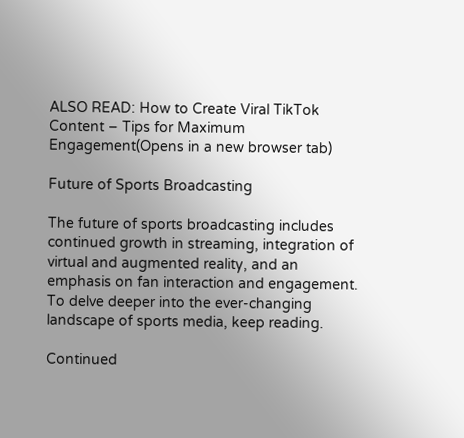ALSO READ: How to Create Viral TikTok Content – Tips for Maximum Engagement(Opens in a new browser tab)

Future of Sports Broadcasting

The future of sports broadcasting includes continued growth in streaming, integration of virtual and augmented reality, and an emphasis on fan interaction and engagement. To delve deeper into the ever-changing landscape of sports media, keep reading.

Continued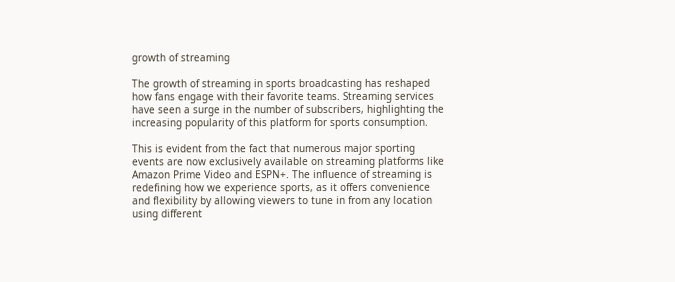growth of streaming

The growth of streaming in sports broadcasting has reshaped how fans engage with their favorite teams. Streaming services have seen a surge in the number of subscribers, highlighting the increasing popularity of this platform for sports consumption.

This is evident from the fact that numerous major sporting events are now exclusively available on streaming platforms like Amazon Prime Video and ESPN+. The influence of streaming is redefining how we experience sports, as it offers convenience and flexibility by allowing viewers to tune in from any location using different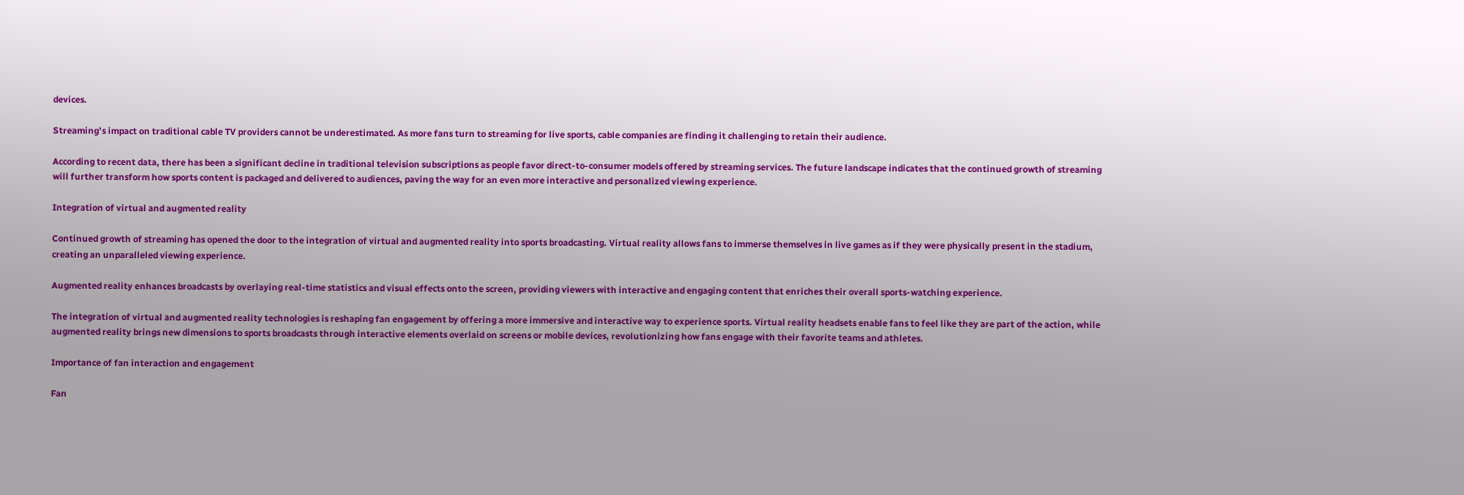devices.

Streaming’s impact on traditional cable TV providers cannot be underestimated. As more fans turn to streaming for live sports, cable companies are finding it challenging to retain their audience.

According to recent data, there has been a significant decline in traditional television subscriptions as people favor direct-to-consumer models offered by streaming services. The future landscape indicates that the continued growth of streaming will further transform how sports content is packaged and delivered to audiences, paving the way for an even more interactive and personalized viewing experience.

Integration of virtual and augmented reality

Continued growth of streaming has opened the door to the integration of virtual and augmented reality into sports broadcasting. Virtual reality allows fans to immerse themselves in live games as if they were physically present in the stadium, creating an unparalleled viewing experience.

Augmented reality enhances broadcasts by overlaying real-time statistics and visual effects onto the screen, providing viewers with interactive and engaging content that enriches their overall sports-watching experience.

The integration of virtual and augmented reality technologies is reshaping fan engagement by offering a more immersive and interactive way to experience sports. Virtual reality headsets enable fans to feel like they are part of the action, while augmented reality brings new dimensions to sports broadcasts through interactive elements overlaid on screens or mobile devices, revolutionizing how fans engage with their favorite teams and athletes.

Importance of fan interaction and engagement

Fan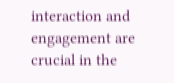interaction and engagement are crucial in the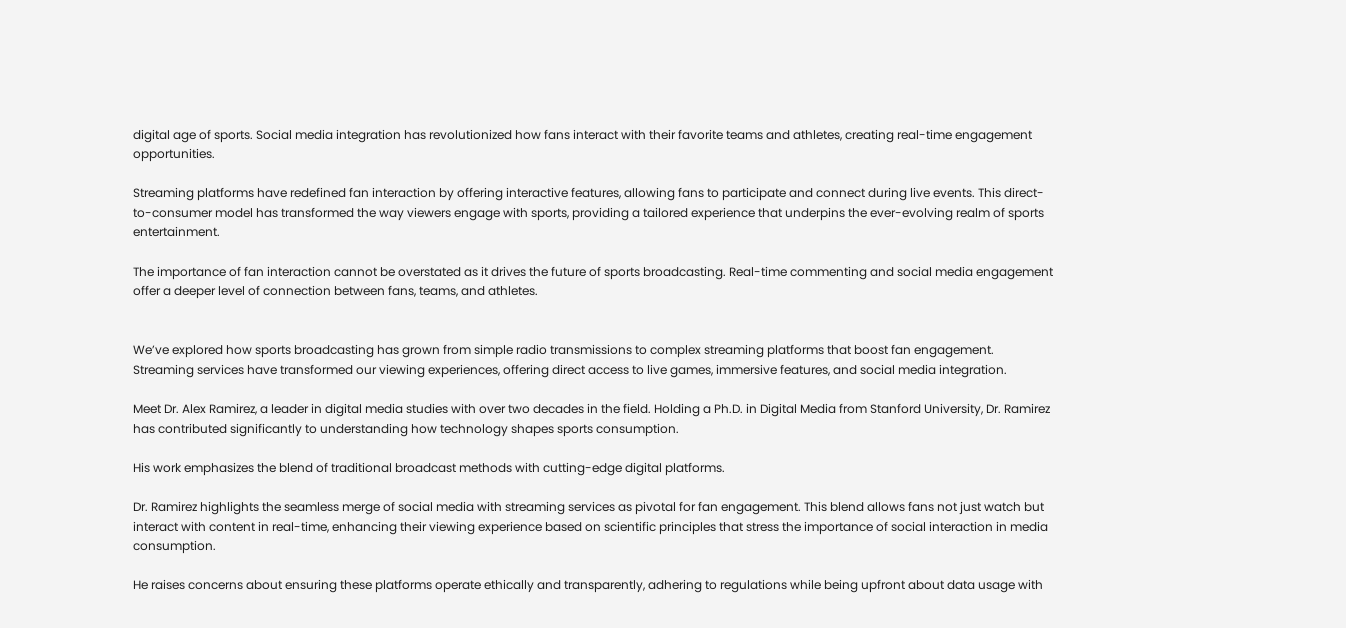digital age of sports. Social media integration has revolutionized how fans interact with their favorite teams and athletes, creating real-time engagement opportunities.

Streaming platforms have redefined fan interaction by offering interactive features, allowing fans to participate and connect during live events. This direct-to-consumer model has transformed the way viewers engage with sports, providing a tailored experience that underpins the ever-evolving realm of sports entertainment.

The importance of fan interaction cannot be overstated as it drives the future of sports broadcasting. Real-time commenting and social media engagement offer a deeper level of connection between fans, teams, and athletes.


We’ve explored how sports broadcasting has grown from simple radio transmissions to complex streaming platforms that boost fan engagement. Streaming services have transformed our viewing experiences, offering direct access to live games, immersive features, and social media integration.

Meet Dr. Alex Ramirez, a leader in digital media studies with over two decades in the field. Holding a Ph.D. in Digital Media from Stanford University, Dr. Ramirez has contributed significantly to understanding how technology shapes sports consumption.

His work emphasizes the blend of traditional broadcast methods with cutting-edge digital platforms.

Dr. Ramirez highlights the seamless merge of social media with streaming services as pivotal for fan engagement. This blend allows fans not just watch but interact with content in real-time, enhancing their viewing experience based on scientific principles that stress the importance of social interaction in media consumption.

He raises concerns about ensuring these platforms operate ethically and transparently, adhering to regulations while being upfront about data usage with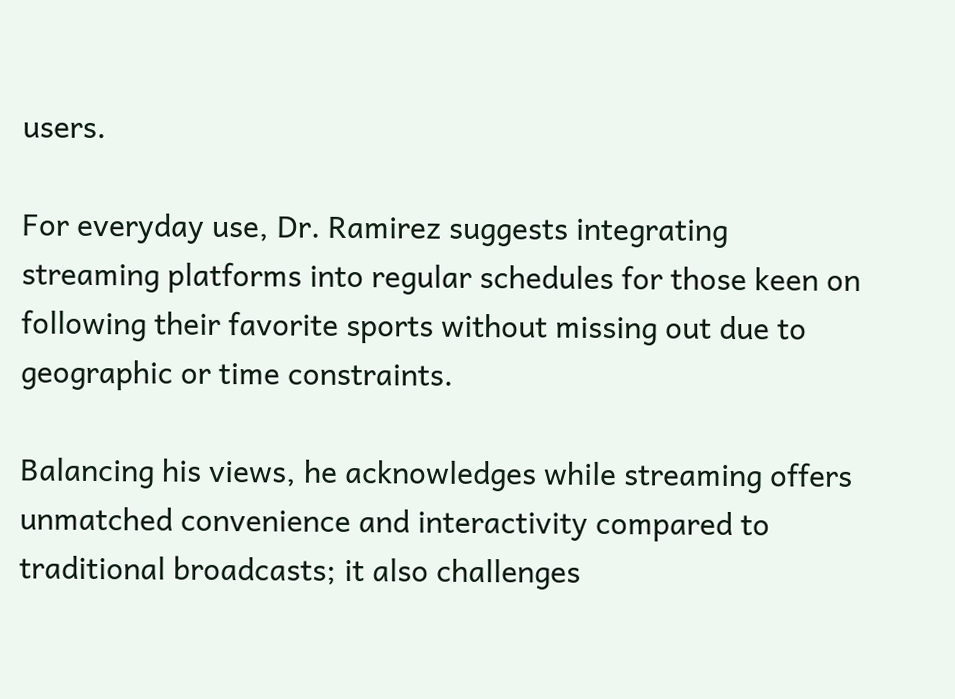users.

For everyday use, Dr. Ramirez suggests integrating streaming platforms into regular schedules for those keen on following their favorite sports without missing out due to geographic or time constraints.

Balancing his views, he acknowledges while streaming offers unmatched convenience and interactivity compared to traditional broadcasts; it also challenges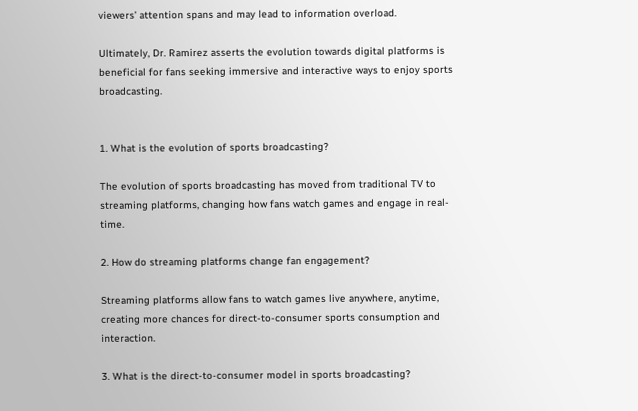viewers’ attention spans and may lead to information overload.

Ultimately, Dr. Ramirez asserts the evolution towards digital platforms is beneficial for fans seeking immersive and interactive ways to enjoy sports broadcasting.


1. What is the evolution of sports broadcasting?

The evolution of sports broadcasting has moved from traditional TV to streaming platforms, changing how fans watch games and engage in real-time.

2. How do streaming platforms change fan engagement?

Streaming platforms allow fans to watch games live anywhere, anytime, creating more chances for direct-to-consumer sports consumption and interaction.

3. What is the direct-to-consumer model in sports broadcasting?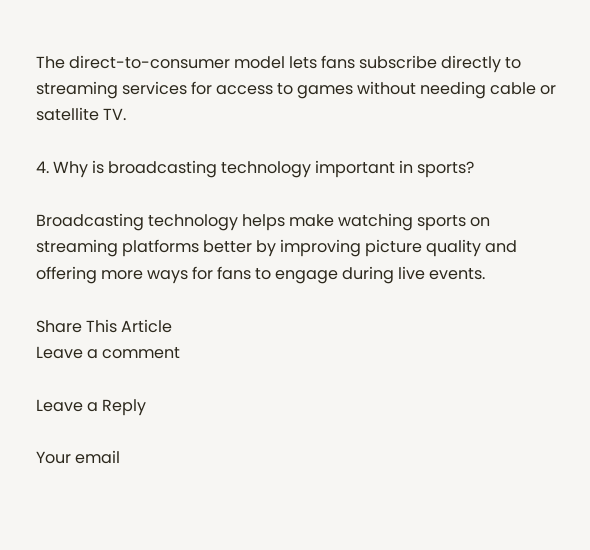The direct-to-consumer model lets fans subscribe directly to streaming services for access to games without needing cable or satellite TV.

4. Why is broadcasting technology important in sports?

Broadcasting technology helps make watching sports on streaming platforms better by improving picture quality and offering more ways for fans to engage during live events.

Share This Article
Leave a comment

Leave a Reply

Your email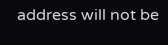address will not be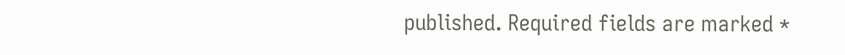published. Required fields are marked *